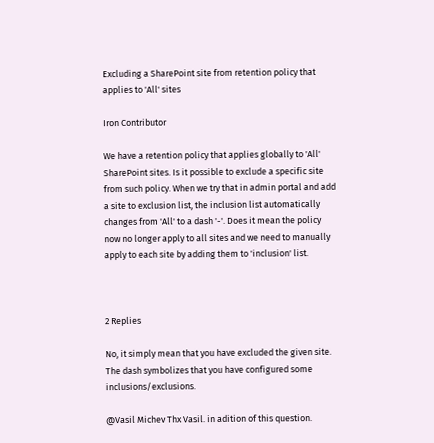Excluding a SharePoint site from retention policy that applies to 'All' sites

Iron Contributor

We have a retention policy that applies globally to 'All' SharePoint sites. Is it possible to exclude a specific site from such policy. When we try that in admin portal and add a site to exclusion list, the inclusion list automatically changes from 'All' to a dash '-'. Does it mean the policy now no longer apply to all sites and we need to manually apply to each site by adding them to 'inclusion' list.



2 Replies

No, it simply mean that you have excluded the given site. The dash symbolizes that you have configured some inclusions/exclusions.

@Vasil Michev Thx Vasil. in adition of this question.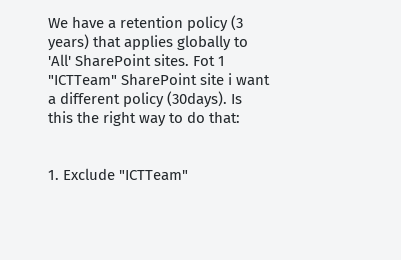We have a retention policy (3 years) that applies globally to 'All' SharePoint sites. Fot 1 "ICTTeam" SharePoint site i want a different policy (30days). Is this the right way to do that:


1. Exclude "ICTTeam"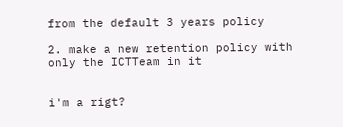from the default 3 years policy

2. make a new retention policy with only the ICTTeam in it


i'm a rigt?